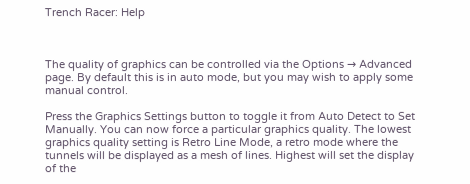Trench Racer: Help



The quality of graphics can be controlled via the Options → Advanced page. By default this is in auto mode, but you may wish to apply some manual control.

Press the Graphics Settings button to toggle it from Auto Detect to Set Manually. You can now force a particular graphics quality. The lowest graphics quality setting is Retro Line Mode, a retro mode where the tunnels will be displayed as a mesh of lines. Highest will set the display of the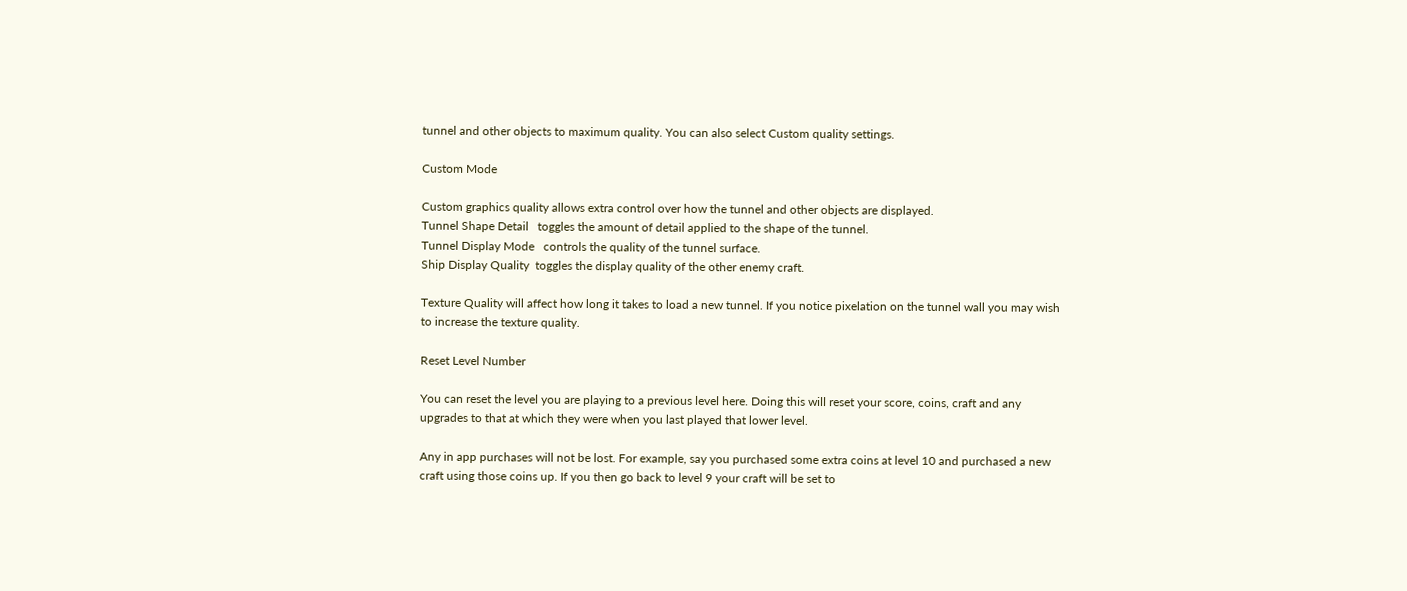tunnel and other objects to maximum quality. You can also select Custom quality settings.

Custom Mode

Custom graphics quality allows extra control over how the tunnel and other objects are displayed.
Tunnel Shape Detail   toggles the amount of detail applied to the shape of the tunnel.
Tunnel Display Mode   controls the quality of the tunnel surface.
Ship Display Quality  toggles the display quality of the other enemy craft.

Texture Quality will affect how long it takes to load a new tunnel. If you notice pixelation on the tunnel wall you may wish to increase the texture quality.

Reset Level Number

You can reset the level you are playing to a previous level here. Doing this will reset your score, coins, craft and any upgrades to that at which they were when you last played that lower level.

Any in app purchases will not be lost. For example, say you purchased some extra coins at level 10 and purchased a new craft using those coins up. If you then go back to level 9 your craft will be set to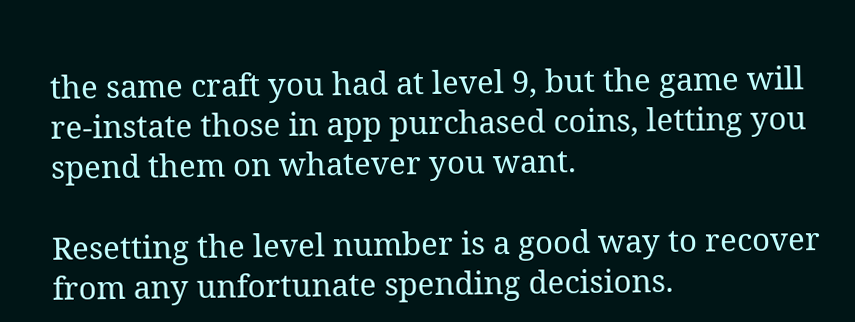the same craft you had at level 9, but the game will re-instate those in app purchased coins, letting you spend them on whatever you want.

Resetting the level number is a good way to recover from any unfortunate spending decisions.